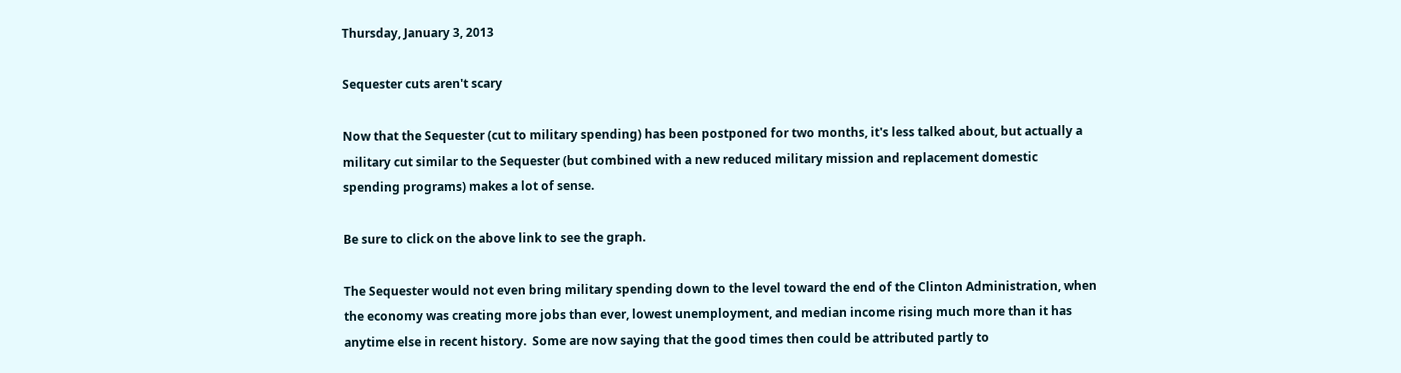Thursday, January 3, 2013

Sequester cuts aren't scary

Now that the Sequester (cut to military spending) has been postponed for two months, it's less talked about, but actually a military cut similar to the Sequester (but combined with a new reduced military mission and replacement domestic spending programs) makes a lot of sense.

Be sure to click on the above link to see the graph.

The Sequester would not even bring military spending down to the level toward the end of the Clinton Administration, when the economy was creating more jobs than ever, lowest unemployment, and median income rising much more than it has anytime else in recent history.  Some are now saying that the good times then could be attributed partly to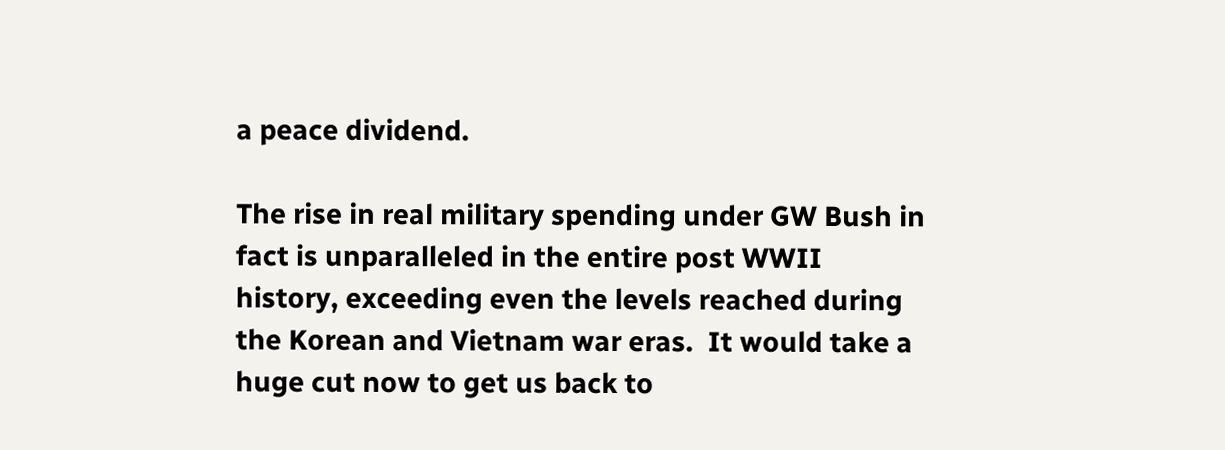a peace dividend.

The rise in real military spending under GW Bush in fact is unparalleled in the entire post WWII history, exceeding even the levels reached during the Korean and Vietnam war eras.  It would take a huge cut now to get us back to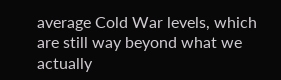average Cold War levels, which are still way beyond what we actually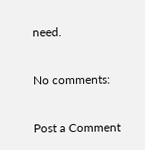need.

No comments:

Post a Comment